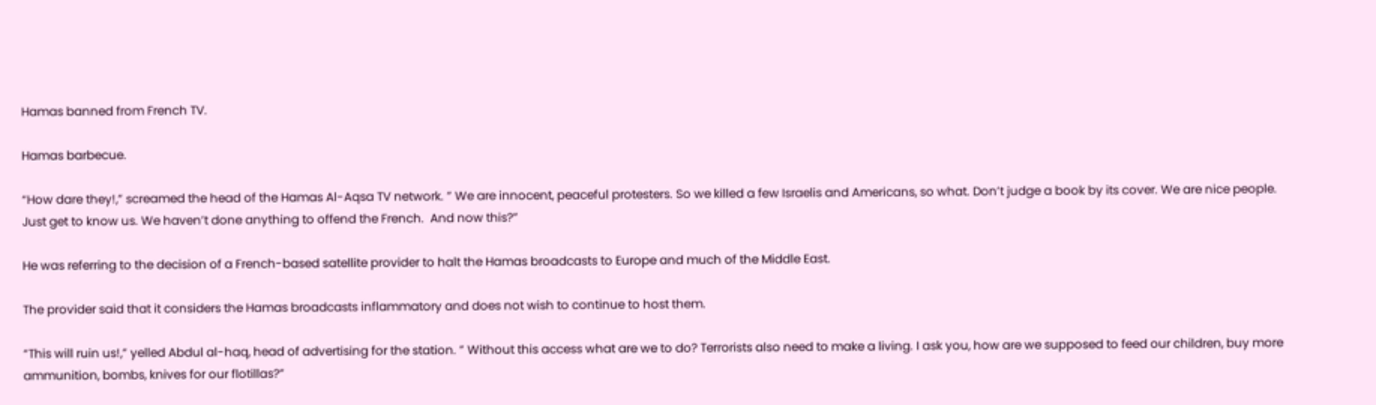Hamas banned from French TV.

Hamas barbecue.

“How dare they!,” screamed the head of the Hamas Al-Aqsa TV network. ” We are innocent, peaceful protesters. So we killed a few Israelis and Americans, so what. Don’t judge a book by its cover. We are nice people. Just get to know us. We haven’t done anything to offend the French.  And now this?”

He was referring to the decision of a French-based satellite provider to halt the Hamas broadcasts to Europe and much of the Middle East.

The provider said that it considers the Hamas broadcasts inflammatory and does not wish to continue to host them.

“This will ruin us!,” yelled Abdul al-haq, head of advertising for the station. ” Without this access what are we to do? Terrorists also need to make a living. I ask you, how are we supposed to feed our children, buy more ammunition, bombs, knives for our flotillas?”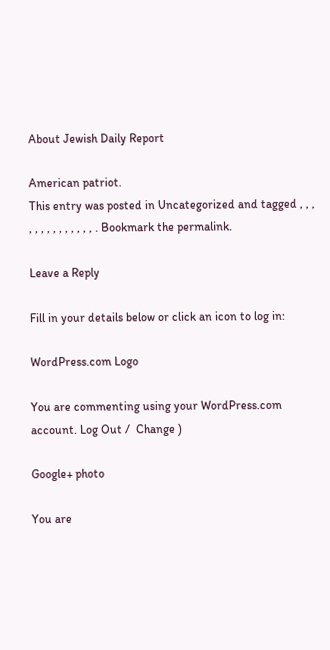About Jewish Daily Report

American patriot.
This entry was posted in Uncategorized and tagged , , , , , , , , , , , , , , . Bookmark the permalink.

Leave a Reply

Fill in your details below or click an icon to log in:

WordPress.com Logo

You are commenting using your WordPress.com account. Log Out /  Change )

Google+ photo

You are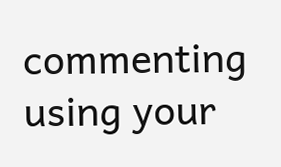commenting using your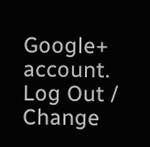Google+ account. Log Out /  Change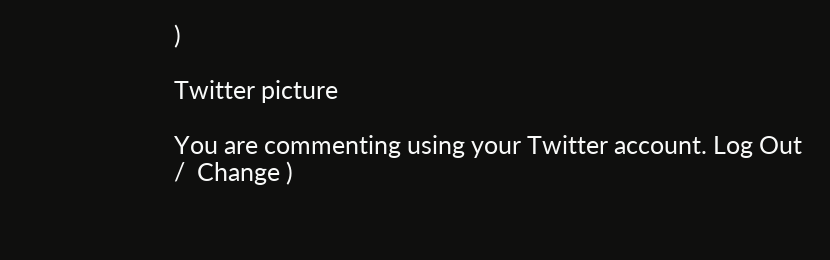)

Twitter picture

You are commenting using your Twitter account. Log Out /  Change )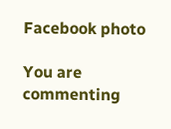Facebook photo

You are commenting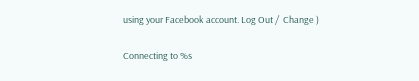using your Facebook account. Log Out /  Change )


Connecting to %s